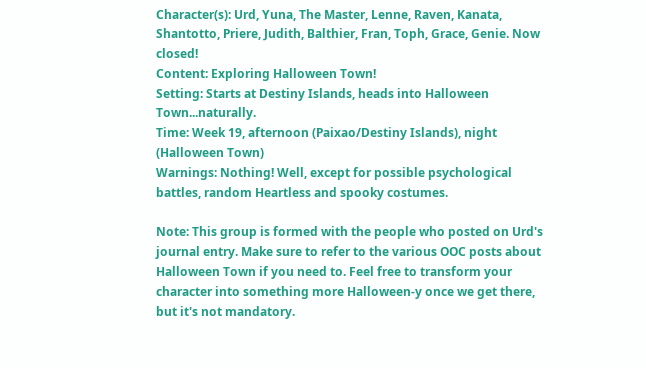Character(s): Urd, Yuna, The Master, Lenne, Raven, Kanata, Shantotto, Priere, Judith, Balthier, Fran, Toph, Grace, Genie. Now closed!
Content: Exploring Halloween Town!
Setting: Starts at Destiny Islands, heads into Halloween Town...naturally.
Time: Week 19, afternoon (Paixao/Destiny Islands), night (Halloween Town)
Warnings: Nothing! Well, except for possible psychological battles, random Heartless and spooky costumes.

Note: This group is formed with the people who posted on Urd's journal entry. Make sure to refer to the various OOC posts about Halloween Town if you need to. Feel free to transform your character into something more Halloween-y once we get there, but it's not mandatory.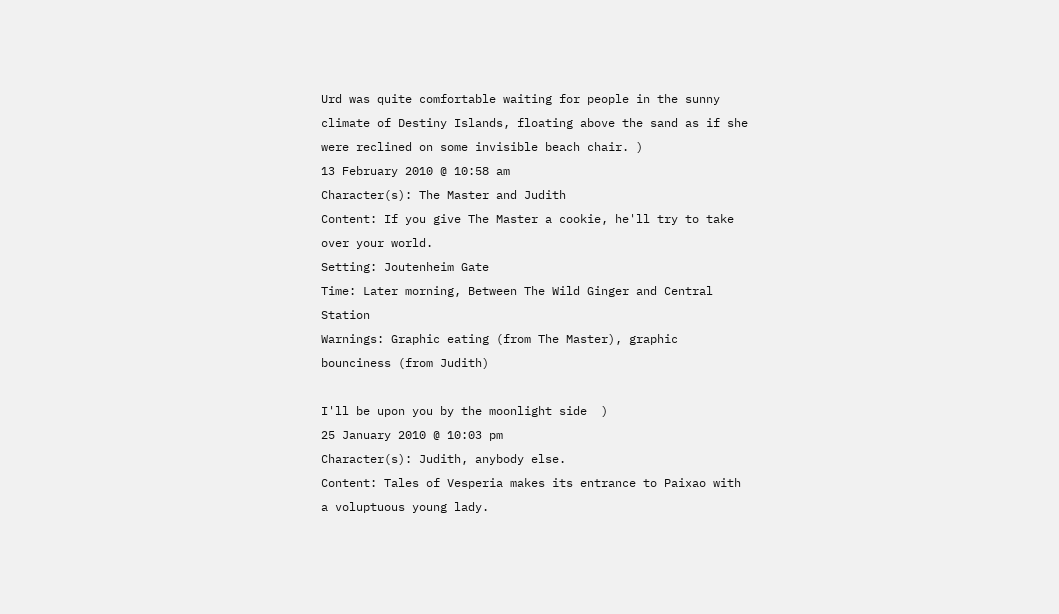Urd was quite comfortable waiting for people in the sunny climate of Destiny Islands, floating above the sand as if she were reclined on some invisible beach chair. )
13 February 2010 @ 10:58 am
Character(s): The Master and Judith
Content: If you give The Master a cookie, he'll try to take over your world.
Setting: Joutenheim Gate
Time: Later morning, Between The Wild Ginger and Central Station
Warnings: Graphic eating (from The Master), graphic bounciness (from Judith)

I'll be upon you by the moonlight side  )
25 January 2010 @ 10:03 pm
Character(s): Judith, anybody else.
Content: Tales of Vesperia makes its entrance to Paixao with a voluptuous young lady.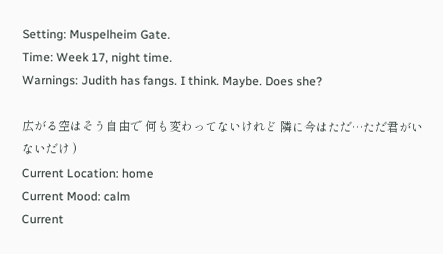Setting: Muspelheim Gate.
Time: Week 17, night time.
Warnings: Judith has fangs. I think. Maybe. Does she?

広がる空はそう自由で 何も変わってないけれど 隣に今はただ…ただ君がいないだけ )
Current Location: home
Current Mood: calm
Current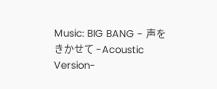Music: BIG BANG - 声をきかせて -Acoustic Version-